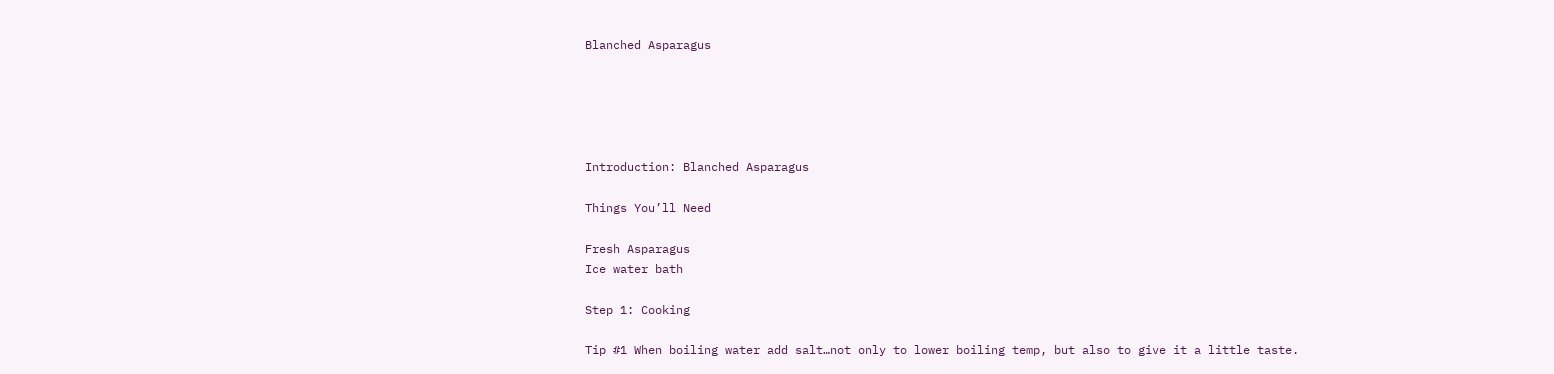Blanched Asparagus





Introduction: Blanched Asparagus

Things You’ll Need

Fresh Asparagus
Ice water bath

Step 1: Cooking

Tip #1 When boiling water add salt…not only to lower boiling temp, but also to give it a little taste.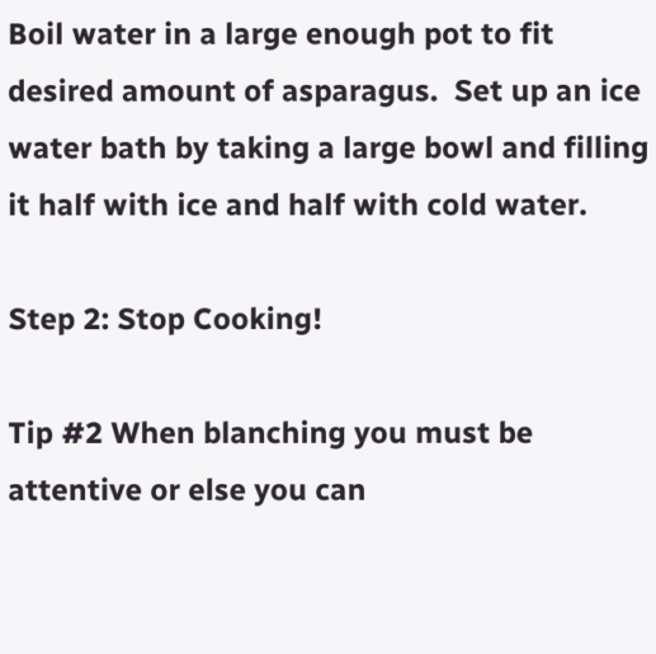Boil water in a large enough pot to fit desired amount of asparagus.  Set up an ice water bath by taking a large bowl and filling it half with ice and half with cold water.

Step 2: Stop Cooking!

Tip #2 When blanching you must be attentive or else you can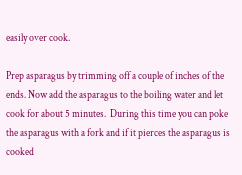easily over cook.

Prep asparagus by trimming off a couple of inches of the ends. Now add the asparagus to the boiling water and let cook for about 5 minutes.  During this time you can poke the asparagus with a fork and if it pierces the asparagus is cooked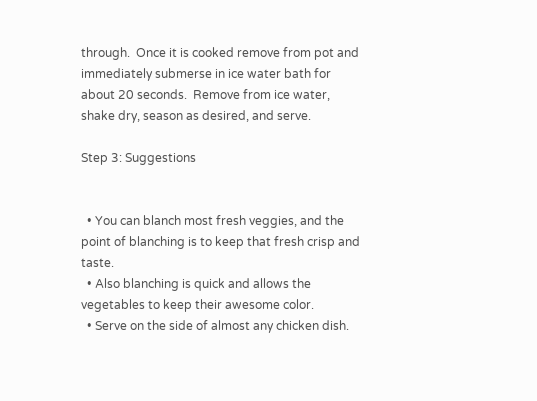through.  Once it is cooked remove from pot and immediately submerse in ice water bath for about 20 seconds.  Remove from ice water, shake dry, season as desired, and serve.

Step 3: Suggestions


  • You can blanch most fresh veggies, and the point of blanching is to keep that fresh crisp and taste.
  • Also blanching is quick and allows the vegetables to keep their awesome color.
  • Serve on the side of almost any chicken dish.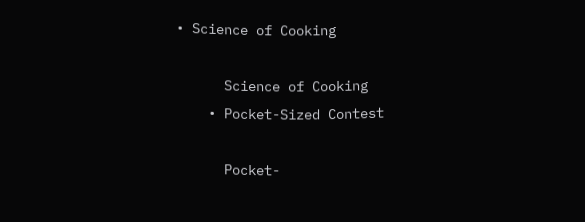• Science of Cooking

      Science of Cooking
    • Pocket-Sized Contest

      Pocket-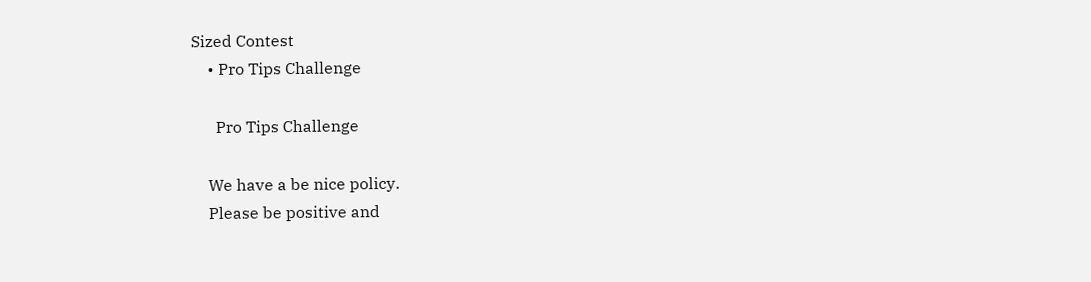Sized Contest
    • Pro Tips Challenge

      Pro Tips Challenge

    We have a be nice policy.
    Please be positive and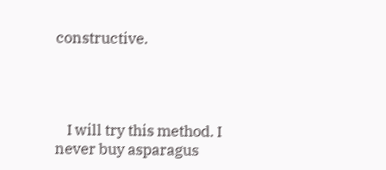constructive.




    I will try this method. I never buy asparagus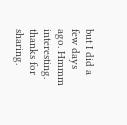but I did a few days ago. Hmmm interesting. thanks for sharing.